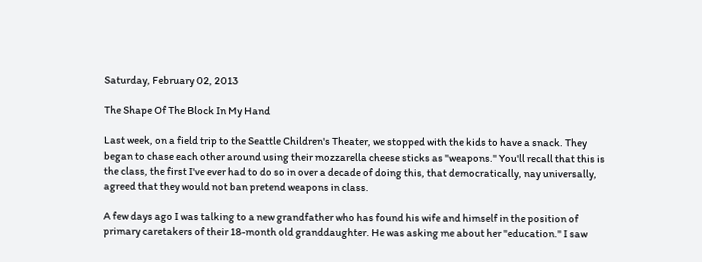Saturday, February 02, 2013

The Shape Of The Block In My Hand

Last week, on a field trip to the Seattle Children's Theater, we stopped with the kids to have a snack. They began to chase each other around using their mozzarella cheese sticks as "weapons." You'll recall that this is the class, the first I've ever had to do so in over a decade of doing this, that democratically, nay universally, agreed that they would not ban pretend weapons in class.

A few days ago I was talking to a new grandfather who has found his wife and himself in the position of primary caretakers of their 18-month old granddaughter. He was asking me about her "education." I saw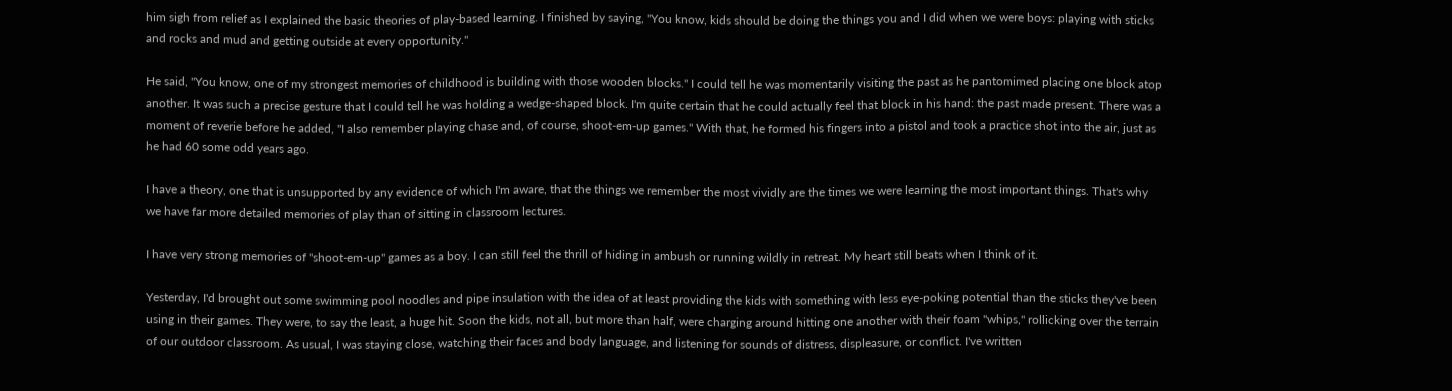him sigh from relief as I explained the basic theories of play-based learning. I finished by saying, "You know, kids should be doing the things you and I did when we were boys: playing with sticks and rocks and mud and getting outside at every opportunity."

He said, "You know, one of my strongest memories of childhood is building with those wooden blocks." I could tell he was momentarily visiting the past as he pantomimed placing one block atop another. It was such a precise gesture that I could tell he was holding a wedge-shaped block. I'm quite certain that he could actually feel that block in his hand: the past made present. There was a moment of reverie before he added, "I also remember playing chase and, of course, shoot-em-up games." With that, he formed his fingers into a pistol and took a practice shot into the air, just as he had 60 some odd years ago.

I have a theory, one that is unsupported by any evidence of which I'm aware, that the things we remember the most vividly are the times we were learning the most important things. That's why we have far more detailed memories of play than of sitting in classroom lectures.

I have very strong memories of "shoot-em-up" games as a boy. I can still feel the thrill of hiding in ambush or running wildly in retreat. My heart still beats when I think of it.

Yesterday, I'd brought out some swimming pool noodles and pipe insulation with the idea of at least providing the kids with something with less eye-poking potential than the sticks they've been using in their games. They were, to say the least, a huge hit. Soon the kids, not all, but more than half, were charging around hitting one another with their foam "whips," rollicking over the terrain of our outdoor classroom. As usual, I was staying close, watching their faces and body language, and listening for sounds of distress, displeasure, or conflict. I've written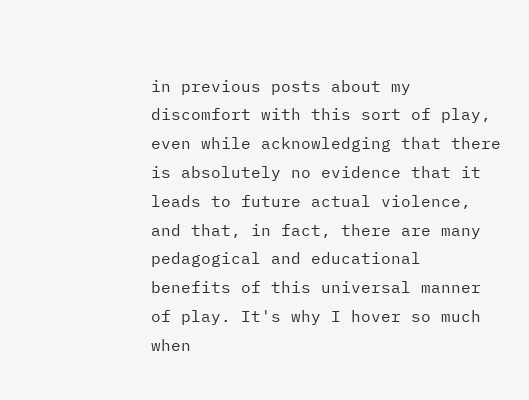in previous posts about my discomfort with this sort of play, even while acknowledging that there is absolutely no evidence that it leads to future actual violence, and that, in fact, there are many pedagogical and educational benefits of this universal manner of play. It's why I hover so much when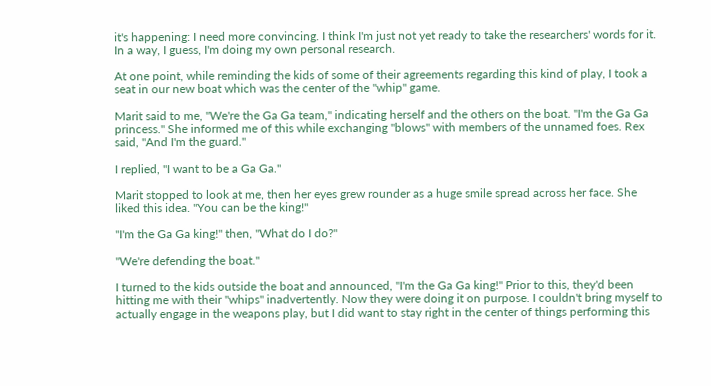it's happening: I need more convincing. I think I'm just not yet ready to take the researchers' words for it. In a way, I guess, I'm doing my own personal research.

At one point, while reminding the kids of some of their agreements regarding this kind of play, I took a seat in our new boat which was the center of the "whip" game.

Marit said to me, "We're the Ga Ga team," indicating herself and the others on the boat. "I'm the Ga Ga princess." She informed me of this while exchanging "blows" with members of the unnamed foes. Rex said, "And I'm the guard."

I replied, "I want to be a Ga Ga."

Marit stopped to look at me, then her eyes grew rounder as a huge smile spread across her face. She liked this idea. "You can be the king!"

"I'm the Ga Ga king!" then, "What do I do?"

"We're defending the boat."

I turned to the kids outside the boat and announced, "I'm the Ga Ga king!" Prior to this, they'd been hitting me with their "whips" inadvertently. Now they were doing it on purpose. I couldn't bring myself to actually engage in the weapons play, but I did want to stay right in the center of things performing this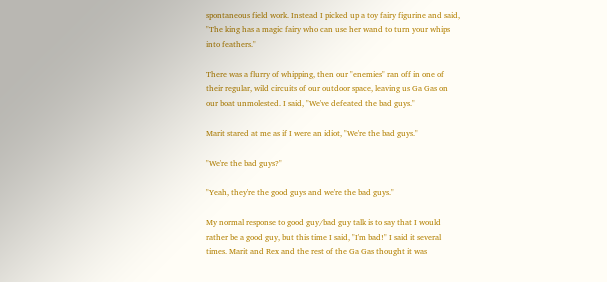spontaneous field work. Instead I picked up a toy fairy figurine and said, "The king has a magic fairy who can use her wand to turn your whips into feathers."

There was a flurry of whipping, then our "enemies" ran off in one of their regular, wild circuits of our outdoor space, leaving us Ga Gas on our boat unmolested. I said, "We've defeated the bad guys."

Marit stared at me as if I were an idiot, "We're the bad guys."

"We're the bad guys?"

"Yeah, they're the good guys and we're the bad guys."

My normal response to good guy/bad guy talk is to say that I would rather be a good guy, but this time I said, "I'm bad!" I said it several times. Marit and Rex and the rest of the Ga Gas thought it was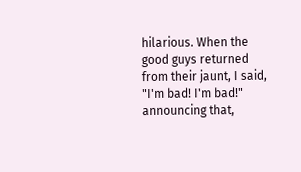hilarious. When the good guys returned from their jaunt, I said, "I'm bad! I'm bad!" announcing that,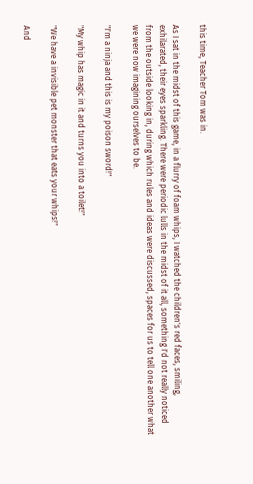this time, Teacher Tom was in.

As I sat in the midst of this game, in a flurry of foam whips, I watched the children's red faces, smiling, exhilarated, their eyes sparkling. There were periodic lulls in the midst of it all, something I'd not really noticed from the outside looking in, during which rules and ideas were discussed, spaces for us to tell one another what we were now imagining ourselves to be.

"I'm a ninja and this is my poison sword!"

"My whip has magic in it and turns you into a toilet!"

"We have a invisible pet monster that eats your whips!"

And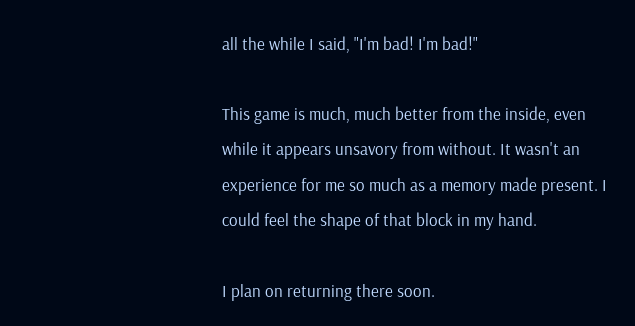all the while I said, "I'm bad! I'm bad!"

This game is much, much better from the inside, even while it appears unsavory from without. It wasn't an experience for me so much as a memory made present. I could feel the shape of that block in my hand.

I plan on returning there soon.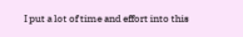I put a lot of time and effort into this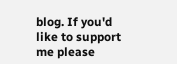blog. If you'd like to support me please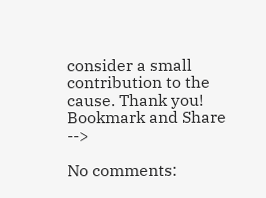consider a small contribution to the cause. Thank you!
Bookmark and Share -->

No comments: